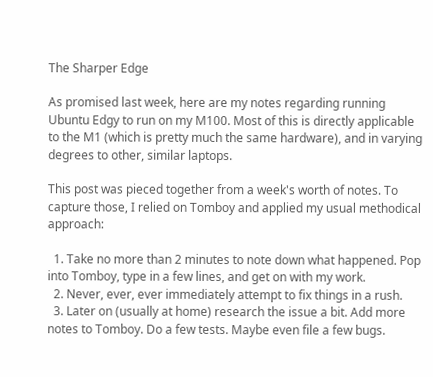The Sharper Edge

As promised last week, here are my notes regarding running Ubuntu Edgy to run on my M100. Most of this is directly applicable to the M1 (which is pretty much the same hardware), and in varying degrees to other, similar laptops.

This post was pieced together from a week's worth of notes. To capture those, I relied on Tomboy and applied my usual methodical approach:

  1. Take no more than 2 minutes to note down what happened. Pop into Tomboy, type in a few lines, and get on with my work.
  2. Never, ever, ever immediately attempt to fix things in a rush.
  3. Later on (usually at home) research the issue a bit. Add more notes to Tomboy. Do a few tests. Maybe even file a few bugs.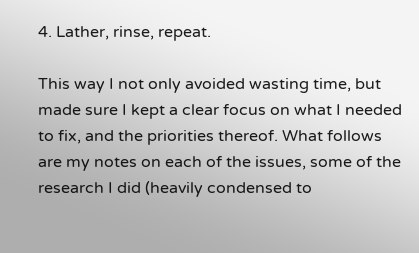4. Lather, rinse, repeat.

This way I not only avoided wasting time, but made sure I kept a clear focus on what I needed to fix, and the priorities thereof. What follows are my notes on each of the issues, some of the research I did (heavily condensed to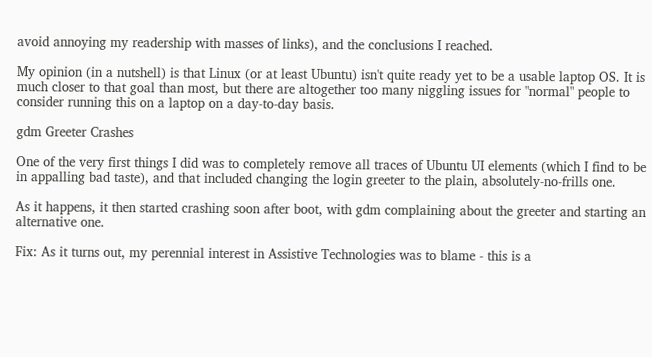avoid annoying my readership with masses of links), and the conclusions I reached.

My opinion (in a nutshell) is that Linux (or at least Ubuntu) isn't quite ready yet to be a usable laptop OS. It is much closer to that goal than most, but there are altogether too many niggling issues for "normal" people to consider running this on a laptop on a day-to-day basis.

gdm Greeter Crashes

One of the very first things I did was to completely remove all traces of Ubuntu UI elements (which I find to be in appalling bad taste), and that included changing the login greeter to the plain, absolutely-no-frills one.

As it happens, it then started crashing soon after boot, with gdm complaining about the greeter and starting an alternative one.

Fix: As it turns out, my perennial interest in Assistive Technologies was to blame - this is a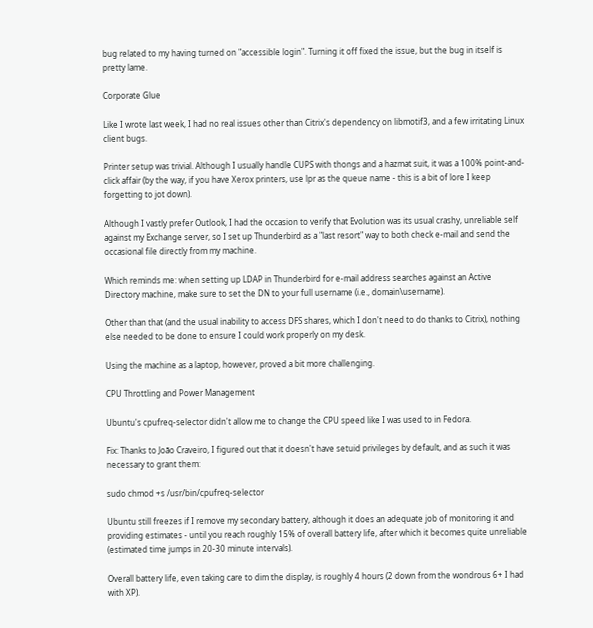bug related to my having turned on "accessible login". Turning it off fixed the issue, but the bug in itself is pretty lame.

Corporate Glue

Like I wrote last week, I had no real issues other than Citrix's dependency on libmotif3, and a few irritating Linux client bugs.

Printer setup was trivial. Although I usually handle CUPS with thongs and a hazmat suit, it was a 100% point-and-click affair (by the way, if you have Xerox printers, use lpr as the queue name - this is a bit of lore I keep forgetting to jot down).

Although I vastly prefer Outlook, I had the occasion to verify that Evolution was its usual crashy, unreliable self against my Exchange server, so I set up Thunderbird as a "last resort" way to both check e-mail and send the occasional file directly from my machine.

Which reminds me: when setting up LDAP in Thunderbird for e-mail address searches against an Active Directory machine, make sure to set the DN to your full username (i.e., domain\username).

Other than that (and the usual inability to access DFS shares, which I don't need to do thanks to Citrix), nothing else needed to be done to ensure I could work properly on my desk.

Using the machine as a laptop, however, proved a bit more challenging.

CPU Throttling and Power Management

Ubuntu's cpufreq-selector didn't allow me to change the CPU speed like I was used to in Fedora.

Fix: Thanks to João Craveiro, I figured out that it doesn't have setuid privileges by default, and as such it was necessary to grant them:

sudo chmod +s /usr/bin/cpufreq-selector

Ubuntu still freezes if I remove my secondary battery, although it does an adequate job of monitoring it and providing estimates - until you reach roughly 15% of overall battery life, after which it becomes quite unreliable (estimated time jumps in 20-30 minute intervals).

Overall battery life, even taking care to dim the display, is roughly 4 hours (2 down from the wondrous 6+ I had with XP).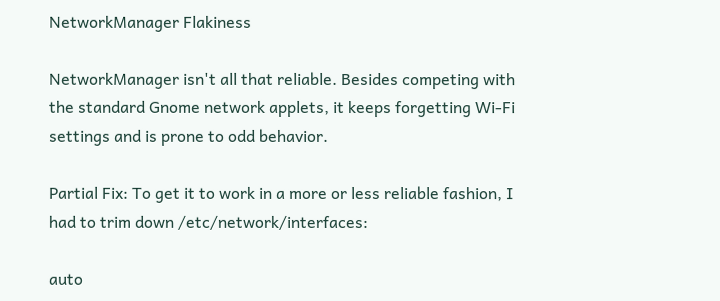NetworkManager Flakiness

NetworkManager isn't all that reliable. Besides competing with the standard Gnome network applets, it keeps forgetting Wi-Fi settings and is prone to odd behavior.

Partial Fix: To get it to work in a more or less reliable fashion, I had to trim down /etc/network/interfaces:

auto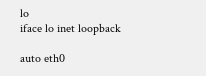lo
iface lo inet loopback

auto eth0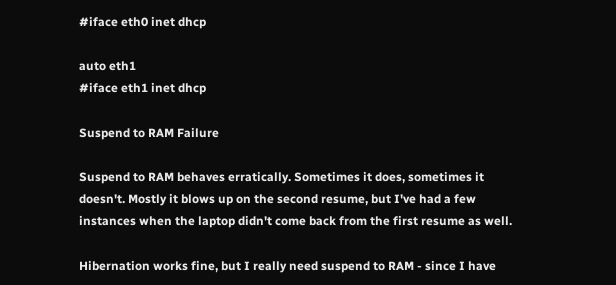#iface eth0 inet dhcp

auto eth1
#iface eth1 inet dhcp

Suspend to RAM Failure

Suspend to RAM behaves erratically. Sometimes it does, sometimes it doesn't. Mostly it blows up on the second resume, but I've had a few instances when the laptop didn't come back from the first resume as well.

Hibernation works fine, but I really need suspend to RAM - since I have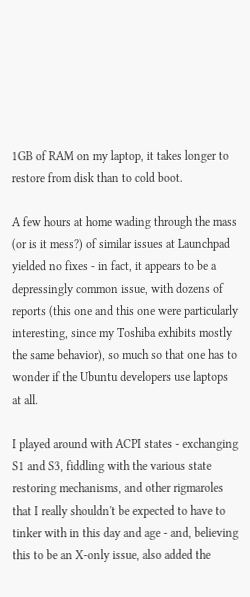1GB of RAM on my laptop, it takes longer to restore from disk than to cold boot.

A few hours at home wading through the mass (or is it mess?) of similar issues at Launchpad yielded no fixes - in fact, it appears to be a depressingly common issue, with dozens of reports (this one and this one were particularly interesting, since my Toshiba exhibits mostly the same behavior), so much so that one has to wonder if the Ubuntu developers use laptops at all.

I played around with ACPI states - exchanging S1 and S3, fiddling with the various state restoring mechanisms, and other rigmaroles that I really shouldn't be expected to have to tinker with in this day and age - and, believing this to be an X-only issue, also added the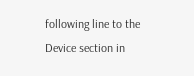following line to the Device section in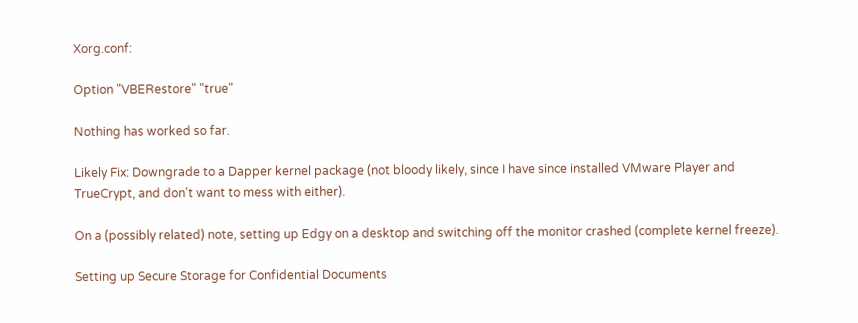Xorg.conf:

Option "VBERestore" "true"

Nothing has worked so far.

Likely Fix: Downgrade to a Dapper kernel package (not bloody likely, since I have since installed VMware Player and TrueCrypt, and don't want to mess with either).

On a (possibly related) note, setting up Edgy on a desktop and switching off the monitor crashed (complete kernel freeze).

Setting up Secure Storage for Confidential Documents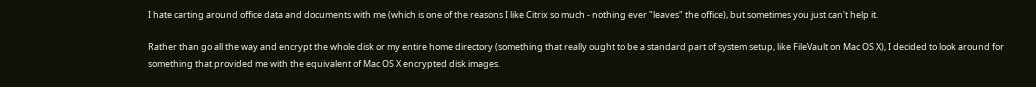I hate carting around office data and documents with me (which is one of the reasons I like Citrix so much - nothing ever "leaves" the office), but sometimes you just can't help it.

Rather than go all the way and encrypt the whole disk or my entire home directory (something that really ought to be a standard part of system setup, like FileVault on Mac OS X), I decided to look around for something that provided me with the equivalent of Mac OS X encrypted disk images.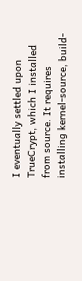I eventually settled upon TrueCrypt, which I installed from source. It requires installing kernel-source, build-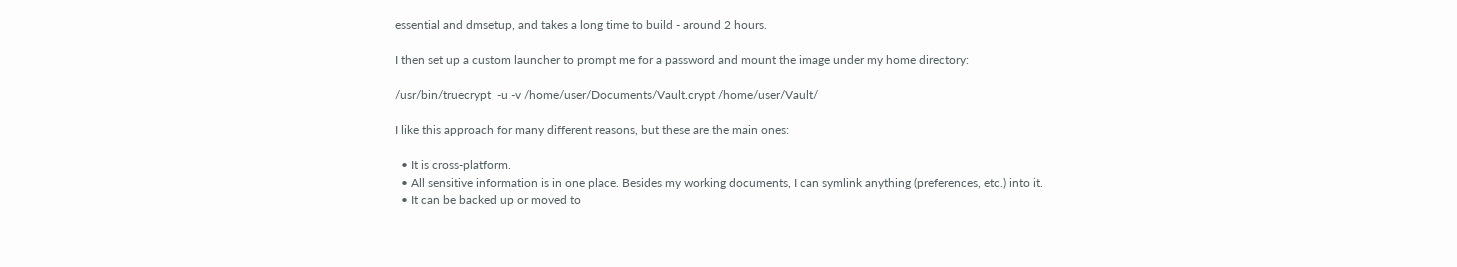essential and dmsetup, and takes a long time to build - around 2 hours.

I then set up a custom launcher to prompt me for a password and mount the image under my home directory:

/usr/bin/truecrypt  -u -v /home/user/Documents/Vault.crypt /home/user/Vault/

I like this approach for many different reasons, but these are the main ones:

  • It is cross-platform.
  • All sensitive information is in one place. Besides my working documents, I can symlink anything (preferences, etc.) into it.
  • It can be backed up or moved to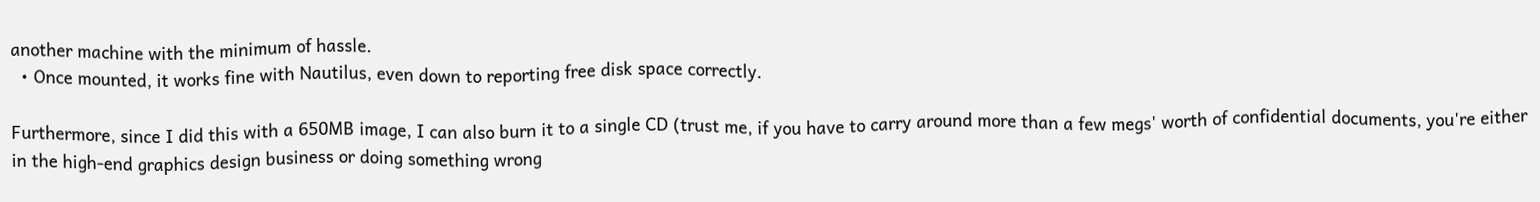another machine with the minimum of hassle.
  • Once mounted, it works fine with Nautilus, even down to reporting free disk space correctly.

Furthermore, since I did this with a 650MB image, I can also burn it to a single CD (trust me, if you have to carry around more than a few megs' worth of confidential documents, you're either in the high-end graphics design business or doing something wrong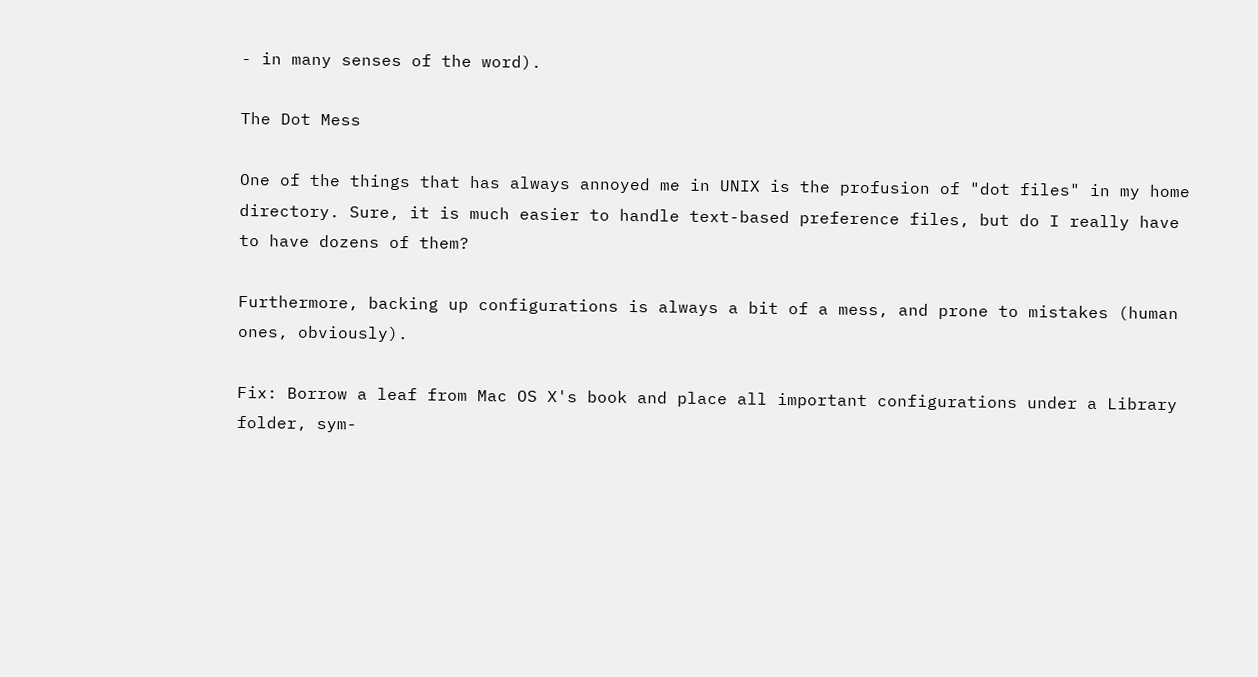- in many senses of the word).

The Dot Mess

One of the things that has always annoyed me in UNIX is the profusion of "dot files" in my home directory. Sure, it is much easier to handle text-based preference files, but do I really have to have dozens of them?

Furthermore, backing up configurations is always a bit of a mess, and prone to mistakes (human ones, obviously).

Fix: Borrow a leaf from Mac OS X's book and place all important configurations under a Library folder, sym-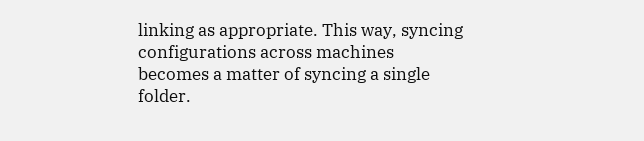linking as appropriate. This way, syncing configurations across machines becomes a matter of syncing a single folder.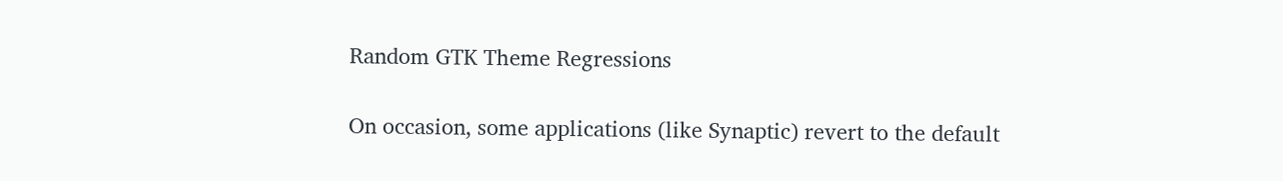Random GTK Theme Regressions

On occasion, some applications (like Synaptic) revert to the default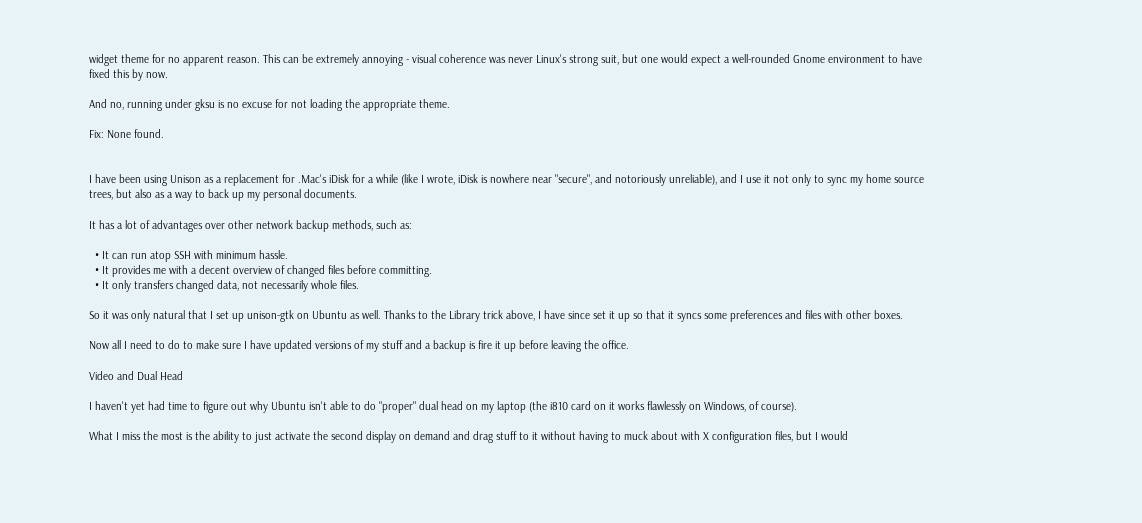widget theme for no apparent reason. This can be extremely annoying - visual coherence was never Linux's strong suit, but one would expect a well-rounded Gnome environment to have fixed this by now.

And no, running under gksu is no excuse for not loading the appropriate theme.

Fix: None found.


I have been using Unison as a replacement for .Mac's iDisk for a while (like I wrote, iDisk is nowhere near "secure", and notoriously unreliable), and I use it not only to sync my home source trees, but also as a way to back up my personal documents.

It has a lot of advantages over other network backup methods, such as:

  • It can run atop SSH with minimum hassle.
  • It provides me with a decent overview of changed files before committing.
  • It only transfers changed data, not necessarily whole files.

So it was only natural that I set up unison-gtk on Ubuntu as well. Thanks to the Library trick above, I have since set it up so that it syncs some preferences and files with other boxes.

Now all I need to do to make sure I have updated versions of my stuff and a backup is fire it up before leaving the office.

Video and Dual Head

I haven't yet had time to figure out why Ubuntu isn't able to do "proper" dual head on my laptop (the i810 card on it works flawlessly on Windows, of course).

What I miss the most is the ability to just activate the second display on demand and drag stuff to it without having to muck about with X configuration files, but I would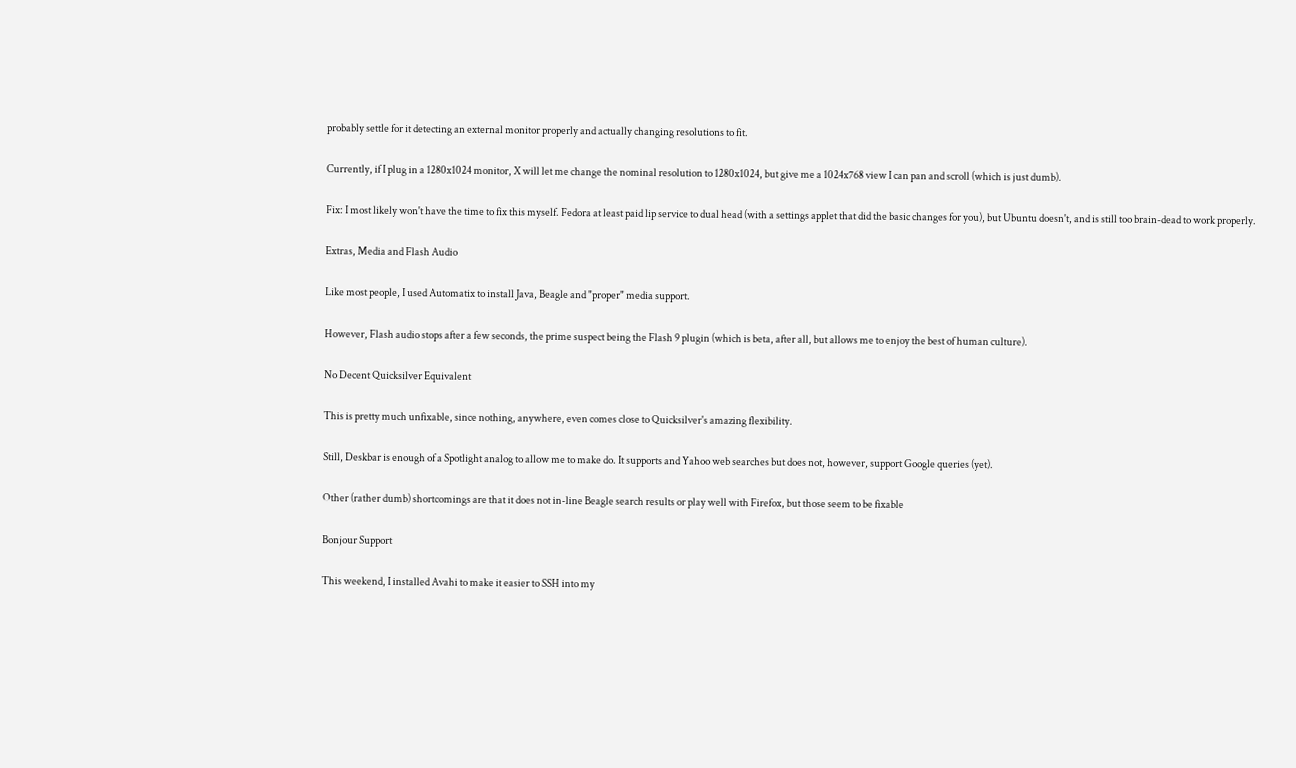probably settle for it detecting an external monitor properly and actually changing resolutions to fit.

Currently, if I plug in a 1280x1024 monitor, X will let me change the nominal resolution to 1280x1024, but give me a 1024x768 view I can pan and scroll (which is just dumb).

Fix: I most likely won't have the time to fix this myself. Fedora at least paid lip service to dual head (with a settings applet that did the basic changes for you), but Ubuntu doesn't, and is still too brain-dead to work properly.

Extras, Media and Flash Audio

Like most people, I used Automatix to install Java, Beagle and "proper" media support.

However, Flash audio stops after a few seconds, the prime suspect being the Flash 9 plugin (which is beta, after all, but allows me to enjoy the best of human culture).

No Decent Quicksilver Equivalent

This is pretty much unfixable, since nothing, anywhere, even comes close to Quicksilver's amazing flexibility.

Still, Deskbar is enough of a Spotlight analog to allow me to make do. It supports and Yahoo web searches but does not, however, support Google queries (yet).

Other (rather dumb) shortcomings are that it does not in-line Beagle search results or play well with Firefox, but those seem to be fixable

Bonjour Support

This weekend, I installed Avahi to make it easier to SSH into my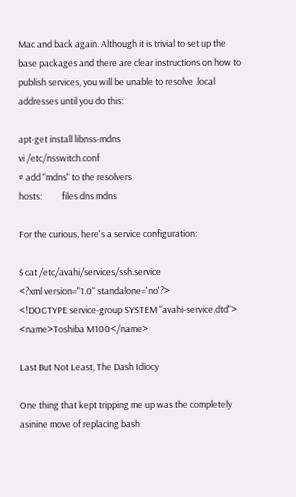Mac and back again. Although it is trivial to set up the base packages and there are clear instructions on how to publish services, you will be unable to resolve .local addresses until you do this:

apt-get install libnss-mdns
vi /etc/nsswitch.conf
# add "mdns" to the resolvers
hosts:          files dns mdns

For the curious, here's a service configuration:

$ cat /etc/avahi/services/ssh.service
<?xml version="1.0" standalone='no'?>
<!DOCTYPE service-group SYSTEM "avahi-service.dtd">
<name>Toshiba M100</name>

Last But Not Least, The Dash Idiocy

One thing that kept tripping me up was the completely asinine move of replacing bash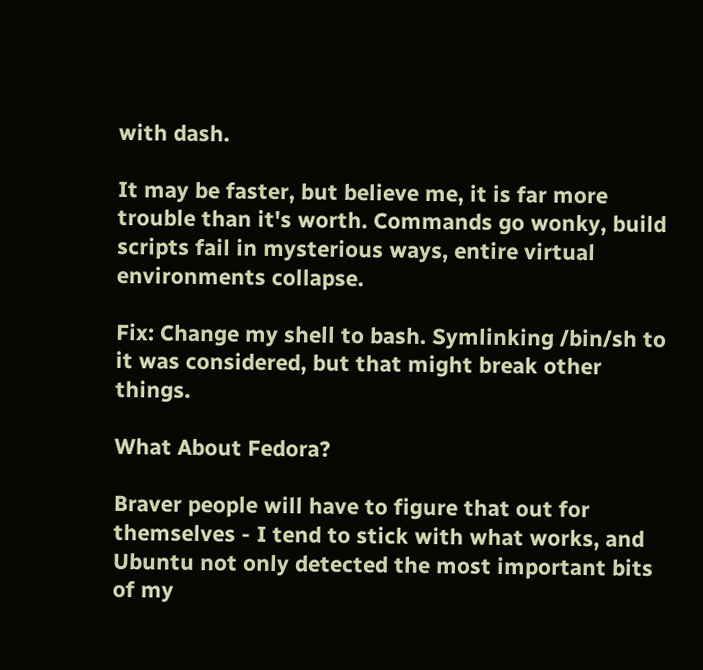with dash.

It may be faster, but believe me, it is far more trouble than it's worth. Commands go wonky, build scripts fail in mysterious ways, entire virtual environments collapse.

Fix: Change my shell to bash. Symlinking /bin/sh to it was considered, but that might break other things.

What About Fedora?

Braver people will have to figure that out for themselves - I tend to stick with what works, and Ubuntu not only detected the most important bits of my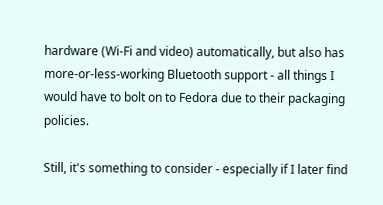hardware (Wi-Fi and video) automatically, but also has more-or-less-working Bluetooth support - all things I would have to bolt on to Fedora due to their packaging policies.

Still, it's something to consider - especially if I later find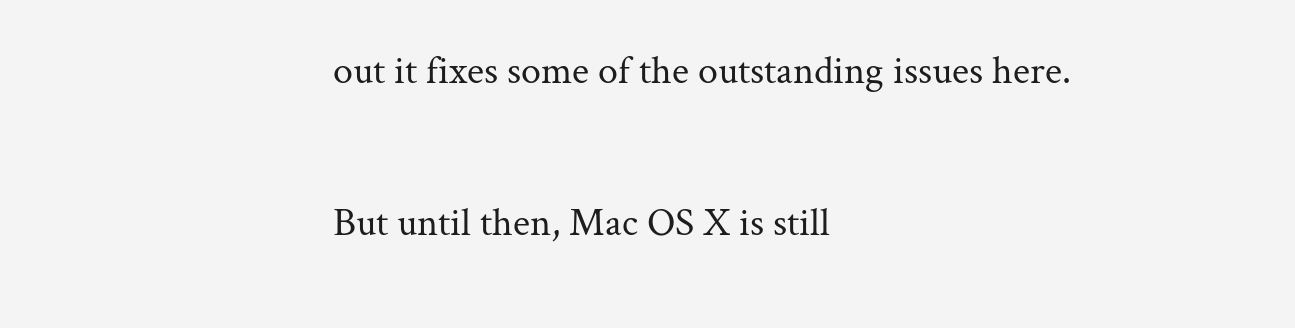out it fixes some of the outstanding issues here.

But until then, Mac OS X is still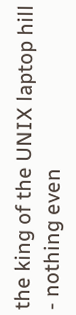the king of the UNIX laptop hill - nothing even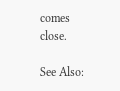comes close.

See Also: